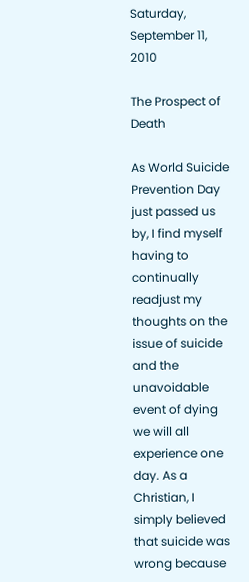Saturday, September 11, 2010

The Prospect of Death

As World Suicide Prevention Day just passed us by, I find myself having to continually readjust my thoughts on the issue of suicide and the unavoidable event of dying we will all experience one day. As a Christian, I simply believed that suicide was wrong because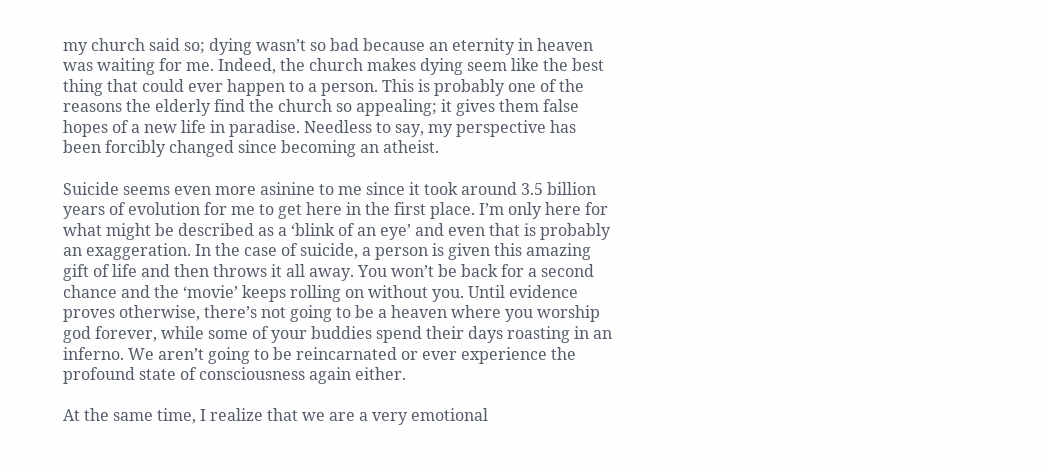my church said so; dying wasn’t so bad because an eternity in heaven was waiting for me. Indeed, the church makes dying seem like the best thing that could ever happen to a person. This is probably one of the reasons the elderly find the church so appealing; it gives them false hopes of a new life in paradise. Needless to say, my perspective has been forcibly changed since becoming an atheist.

Suicide seems even more asinine to me since it took around 3.5 billion years of evolution for me to get here in the first place. I’m only here for what might be described as a ‘blink of an eye’ and even that is probably an exaggeration. In the case of suicide, a person is given this amazing gift of life and then throws it all away. You won’t be back for a second chance and the ‘movie’ keeps rolling on without you. Until evidence proves otherwise, there’s not going to be a heaven where you worship god forever, while some of your buddies spend their days roasting in an inferno. We aren’t going to be reincarnated or ever experience the profound state of consciousness again either.

At the same time, I realize that we are a very emotional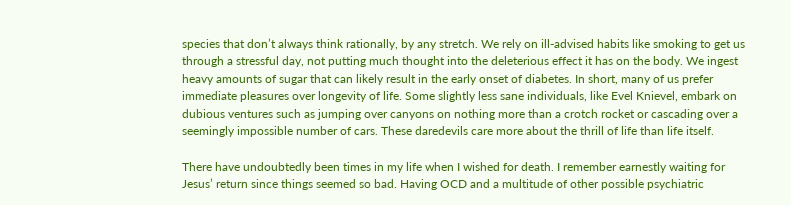species that don’t always think rationally, by any stretch. We rely on ill-advised habits like smoking to get us through a stressful day, not putting much thought into the deleterious effect it has on the body. We ingest heavy amounts of sugar that can likely result in the early onset of diabetes. In short, many of us prefer immediate pleasures over longevity of life. Some slightly less sane individuals, like Evel Knievel, embark on dubious ventures such as jumping over canyons on nothing more than a crotch rocket or cascading over a seemingly impossible number of cars. These daredevils care more about the thrill of life than life itself.

There have undoubtedly been times in my life when I wished for death. I remember earnestly waiting for Jesus’ return since things seemed so bad. Having OCD and a multitude of other possible psychiatric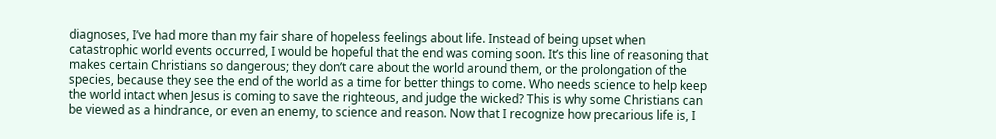diagnoses, I’ve had more than my fair share of hopeless feelings about life. Instead of being upset when catastrophic world events occurred, I would be hopeful that the end was coming soon. It’s this line of reasoning that makes certain Christians so dangerous; they don’t care about the world around them, or the prolongation of the species, because they see the end of the world as a time for better things to come. Who needs science to help keep the world intact when Jesus is coming to save the righteous, and judge the wicked? This is why some Christians can be viewed as a hindrance, or even an enemy, to science and reason. Now that I recognize how precarious life is, I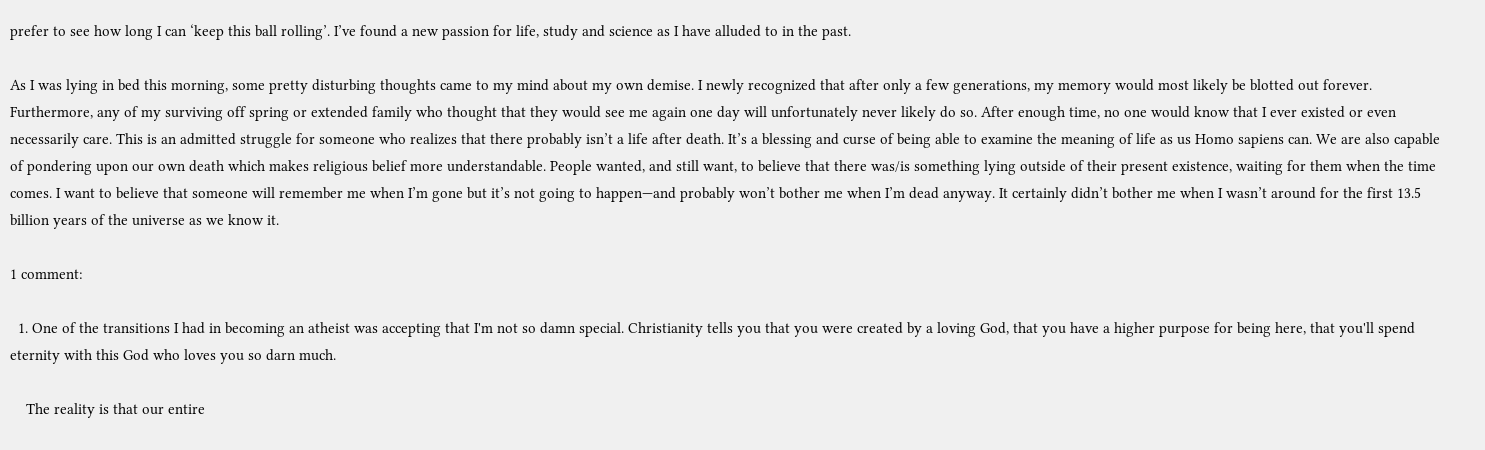prefer to see how long I can ‘keep this ball rolling’. I’ve found a new passion for life, study and science as I have alluded to in the past.

As I was lying in bed this morning, some pretty disturbing thoughts came to my mind about my own demise. I newly recognized that after only a few generations, my memory would most likely be blotted out forever. Furthermore, any of my surviving off spring or extended family who thought that they would see me again one day will unfortunately never likely do so. After enough time, no one would know that I ever existed or even necessarily care. This is an admitted struggle for someone who realizes that there probably isn’t a life after death. It’s a blessing and curse of being able to examine the meaning of life as us Homo sapiens can. We are also capable of pondering upon our own death which makes religious belief more understandable. People wanted, and still want, to believe that there was/is something lying outside of their present existence, waiting for them when the time comes. I want to believe that someone will remember me when I’m gone but it’s not going to happen—and probably won’t bother me when I’m dead anyway. It certainly didn’t bother me when I wasn’t around for the first 13.5 billion years of the universe as we know it.

1 comment:

  1. One of the transitions I had in becoming an atheist was accepting that I'm not so damn special. Christianity tells you that you were created by a loving God, that you have a higher purpose for being here, that you'll spend eternity with this God who loves you so darn much.

    The reality is that our entire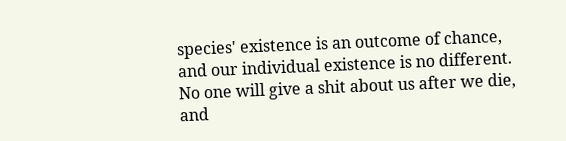species' existence is an outcome of chance, and our individual existence is no different. No one will give a shit about us after we die, and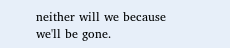neither will we because we'll be gone.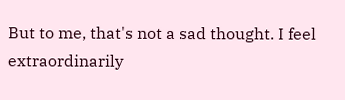But to me, that's not a sad thought. I feel extraordinarily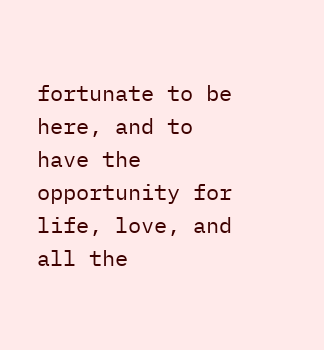fortunate to be here, and to have the opportunity for life, love, and all the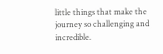little things that make the journey so challenging and incredible.